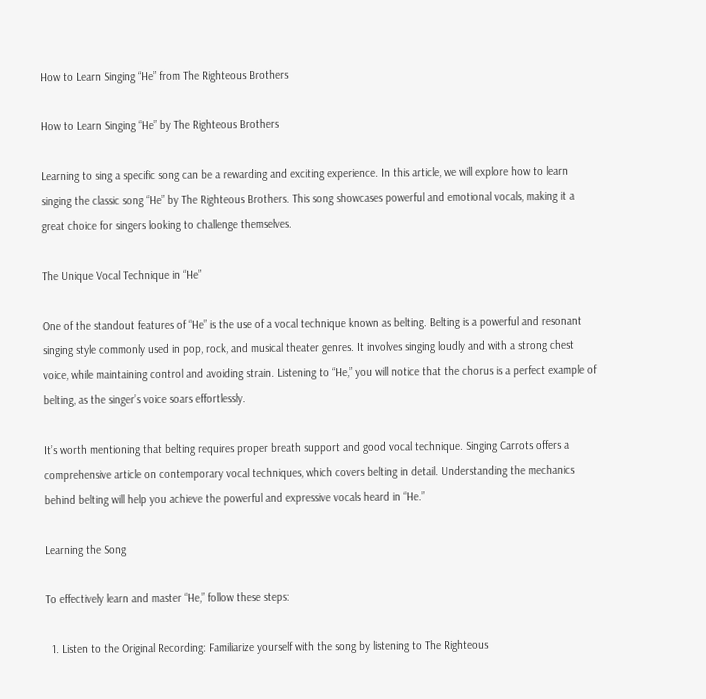How to Learn Singing “He” from The Righteous Brothers

How to Learn Singing “He” by The Righteous Brothers

Learning to sing a specific song can be a rewarding and exciting experience. In this article, we will explore how to learn singing the classic song “He” by The Righteous Brothers. This song showcases powerful and emotional vocals, making it a great choice for singers looking to challenge themselves.

The Unique Vocal Technique in “He”

One of the standout features of “He” is the use of a vocal technique known as belting. Belting is a powerful and resonant singing style commonly used in pop, rock, and musical theater genres. It involves singing loudly and with a strong chest voice, while maintaining control and avoiding strain. Listening to “He,” you will notice that the chorus is a perfect example of belting, as the singer’s voice soars effortlessly.

It’s worth mentioning that belting requires proper breath support and good vocal technique. Singing Carrots offers a comprehensive article on contemporary vocal techniques, which covers belting in detail. Understanding the mechanics behind belting will help you achieve the powerful and expressive vocals heard in “He.”

Learning the Song

To effectively learn and master “He,” follow these steps:

  1. Listen to the Original Recording: Familiarize yourself with the song by listening to The Righteous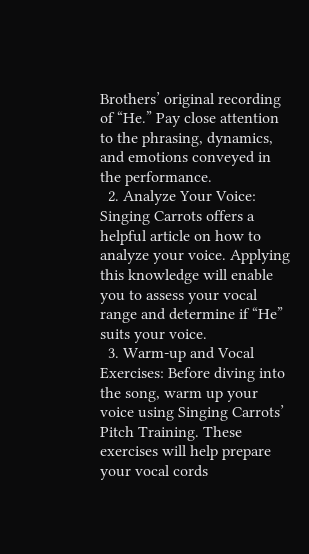Brothers’ original recording of “He.” Pay close attention to the phrasing, dynamics, and emotions conveyed in the performance.
  2. Analyze Your Voice: Singing Carrots offers a helpful article on how to analyze your voice. Applying this knowledge will enable you to assess your vocal range and determine if “He” suits your voice.
  3. Warm-up and Vocal Exercises: Before diving into the song, warm up your voice using Singing Carrots’ Pitch Training. These exercises will help prepare your vocal cords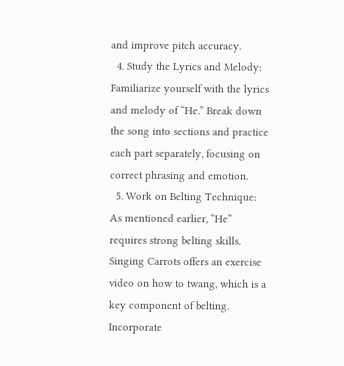and improve pitch accuracy.
  4. Study the Lyrics and Melody: Familiarize yourself with the lyrics and melody of “He.” Break down the song into sections and practice each part separately, focusing on correct phrasing and emotion.
  5. Work on Belting Technique: As mentioned earlier, “He” requires strong belting skills. Singing Carrots offers an exercise video on how to twang, which is a key component of belting. Incorporate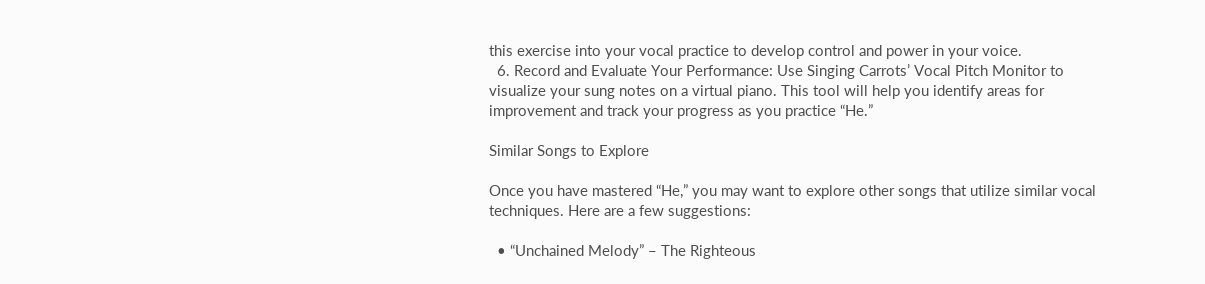this exercise into your vocal practice to develop control and power in your voice.
  6. Record and Evaluate Your Performance: Use Singing Carrots’ Vocal Pitch Monitor to visualize your sung notes on a virtual piano. This tool will help you identify areas for improvement and track your progress as you practice “He.”

Similar Songs to Explore

Once you have mastered “He,” you may want to explore other songs that utilize similar vocal techniques. Here are a few suggestions:

  • “Unchained Melody” – The Righteous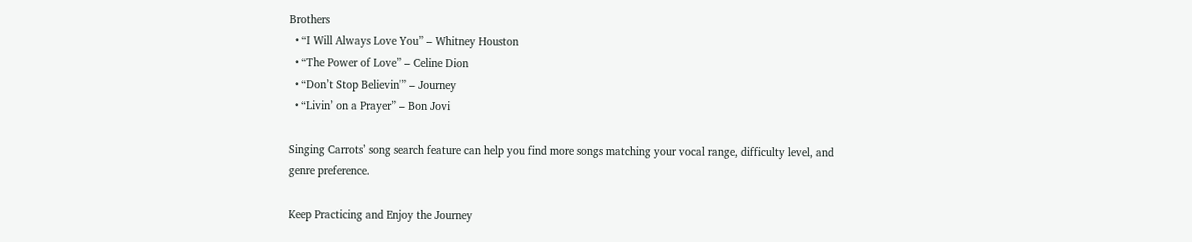Brothers
  • “I Will Always Love You” – Whitney Houston
  • “The Power of Love” – Celine Dion
  • “Don’t Stop Believin'” – Journey
  • “Livin’ on a Prayer” – Bon Jovi

Singing Carrots’ song search feature can help you find more songs matching your vocal range, difficulty level, and genre preference.

Keep Practicing and Enjoy the Journey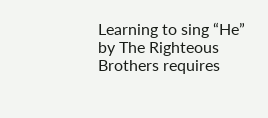Learning to sing “He” by The Righteous Brothers requires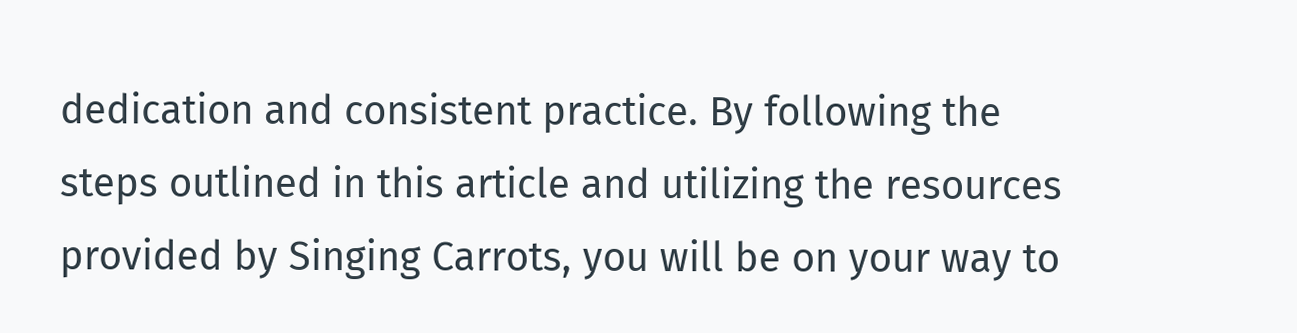dedication and consistent practice. By following the steps outlined in this article and utilizing the resources provided by Singing Carrots, you will be on your way to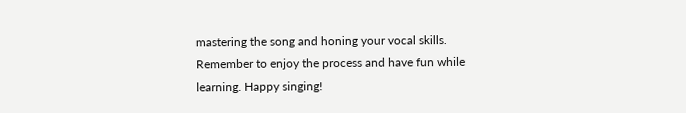mastering the song and honing your vocal skills. Remember to enjoy the process and have fun while learning. Happy singing!